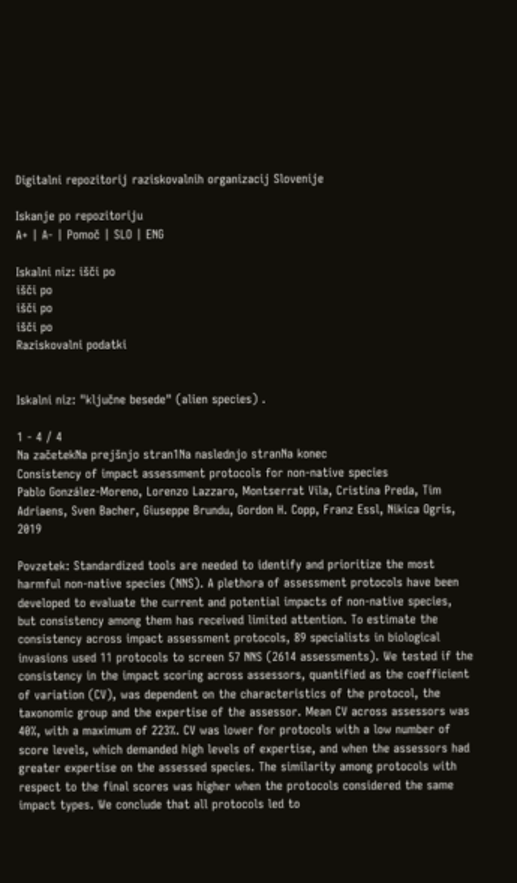Digitalni repozitorij raziskovalnih organizacij Slovenije

Iskanje po repozitoriju
A+ | A- | Pomoč | SLO | ENG

Iskalni niz: išči po
išči po
išči po
išči po
Raziskovalni podatki


Iskalni niz: "ključne besede" (alien species) .

1 - 4 / 4
Na začetekNa prejšnjo stran1Na naslednjo stranNa konec
Consistency of impact assessment protocols for non-native species
Pablo González-Moreno, Lorenzo Lazzaro, Montserrat Vila, Cristina Preda, Tim Adriaens, Sven Bacher, Giuseppe Brundu, Gordon H. Copp, Franz Essl, Nikica Ogris, 2019

Povzetek: Standardized tools are needed to identify and prioritize the most harmful non-native species (NNS). A plethora of assessment protocols have been developed to evaluate the current and potential impacts of non-native species, but consistency among them has received limited attention. To estimate the consistency across impact assessment protocols, 89 specialists in biological invasions used 11 protocols to screen 57 NNS (2614 assessments). We tested if the consistency in the impact scoring across assessors, quantified as the coefficient of variation (CV), was dependent on the characteristics of the protocol, the taxonomic group and the expertise of the assessor. Mean CV across assessors was 40%, with a maximum of 223%. CV was lower for protocols with a low number of score levels, which demanded high levels of expertise, and when the assessors had greater expertise on the assessed species. The similarity among protocols with respect to the final scores was higher when the protocols considered the same impact types. We conclude that all protocols led to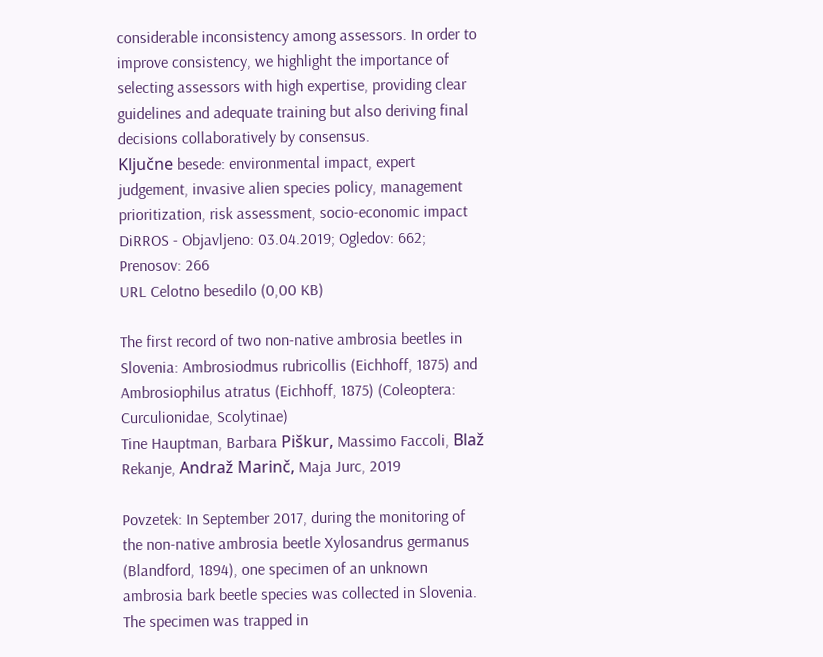considerable inconsistency among assessors. In order to improve consistency, we highlight the importance of selecting assessors with high expertise, providing clear guidelines and adequate training but also deriving final decisions collaboratively by consensus.
Ključne besede: environmental impact, expert judgement, invasive alien species policy, management prioritization, risk assessment, socio-economic impact
DiRROS - Objavljeno: 03.04.2019; Ogledov: 662; Prenosov: 266
URL Celotno besedilo (0,00 KB)

The first record of two non-native ambrosia beetles in Slovenia: Ambrosiodmus rubricollis (Eichhoff, 1875) and Ambrosiophilus atratus (Eichhoff, 1875) (Coleoptera: Curculionidae, Scolytinae)
Tine Hauptman, Barbara Piškur, Massimo Faccoli, Blaž Rekanje, Andraž Marinč, Maja Jurc, 2019

Povzetek: In September 2017, during the monitoring of the non-native ambrosia beetle Xylosandrus germanus (Blandford, 1894), one specimen of an unknown ambrosia bark beetle species was collected in Slovenia. The specimen was trapped in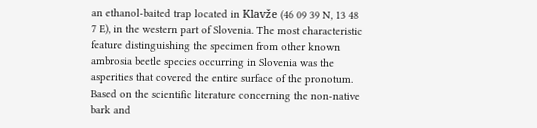an ethanol-baited trap located in Klavže (46 09 39 N, 13 48 7 E), in the western part of Slovenia. The most characteristic feature distinguishing the specimen from other known ambrosia beetle species occurring in Slovenia was the asperities that covered the entire surface of the pronotum. Based on the scientific literature concerning the non-native bark and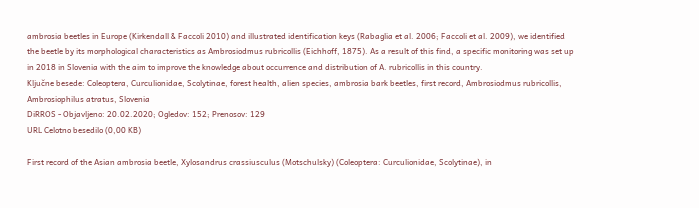ambrosia beetles in Europe (Kirkendall & Faccoli 2010) and illustrated identification keys (Rabaglia et al. 2006; Faccoli et al. 2009), we identified the beetle by its morphological characteristics as Ambrosiodmus rubricollis (Eichhoff, 1875). As a result of this find, a specific monitoring was set up in 2018 in Slovenia with the aim to improve the knowledge about occurrence and distribution of A. rubricollis in this country.
Ključne besede: Coleoptera, Curculionidae, Scolytinae, forest health, alien species, ambrosia bark beetles, first record, Ambrosiodmus rubricollis, Ambrosiophilus atratus, Slovenia
DiRROS - Objavljeno: 20.02.2020; Ogledov: 152; Prenosov: 129
URL Celotno besedilo (0,00 KB)

First record of the Asian ambrosia beetle, Xylosandrus crassiusculus (Motschulsky) (Coleoptera: Curculionidae, Scolytinae), in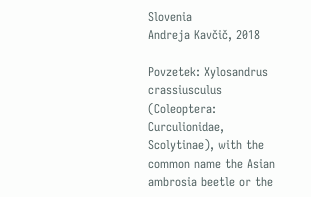Slovenia
Andreja Kavčič, 2018

Povzetek: Xylosandrus crassiusculus (Coleoptera: Curculionidae, Scolytinae), with the common name the Asian ambrosia beetle or the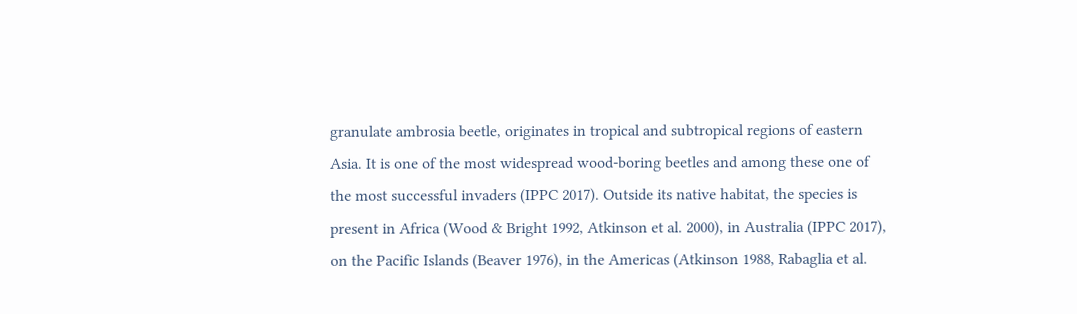granulate ambrosia beetle, originates in tropical and subtropical regions of eastern Asia. It is one of the most widespread wood-boring beetles and among these one of the most successful invaders (IPPC 2017). Outside its native habitat, the species is present in Africa (Wood & Bright 1992, Atkinson et al. 2000), in Australia (IPPC 2017), on the Pacific Islands (Beaver 1976), in the Americas (Atkinson 1988, Rabaglia et al.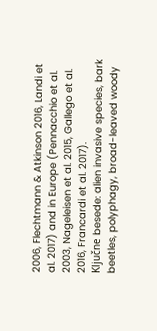2006, Flechtmann & Atkinson 2016, Landi et al. 2017) and in Europe (Pennacchio et al. 2003, Nageleisen et al. 2015, Gallego et al. 2016, Francardi et al. 2017).
Ključne besede: alien invasive species, bark beetles, polyphagy, broad-leaved woody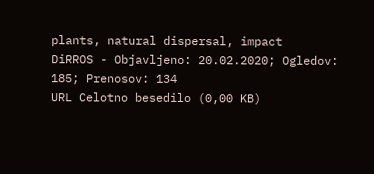plants, natural dispersal, impact
DiRROS - Objavljeno: 20.02.2020; Ogledov: 185; Prenosov: 134
URL Celotno besedilo (0,00 KB)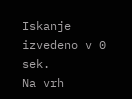Iskanje izvedeno v 0 sek.
Na vrh